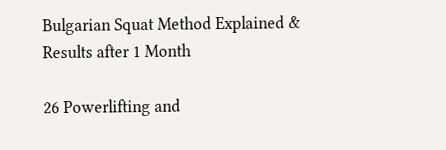Bulgarian Squat Method Explained & Results after 1 Month

26 Powerlifting and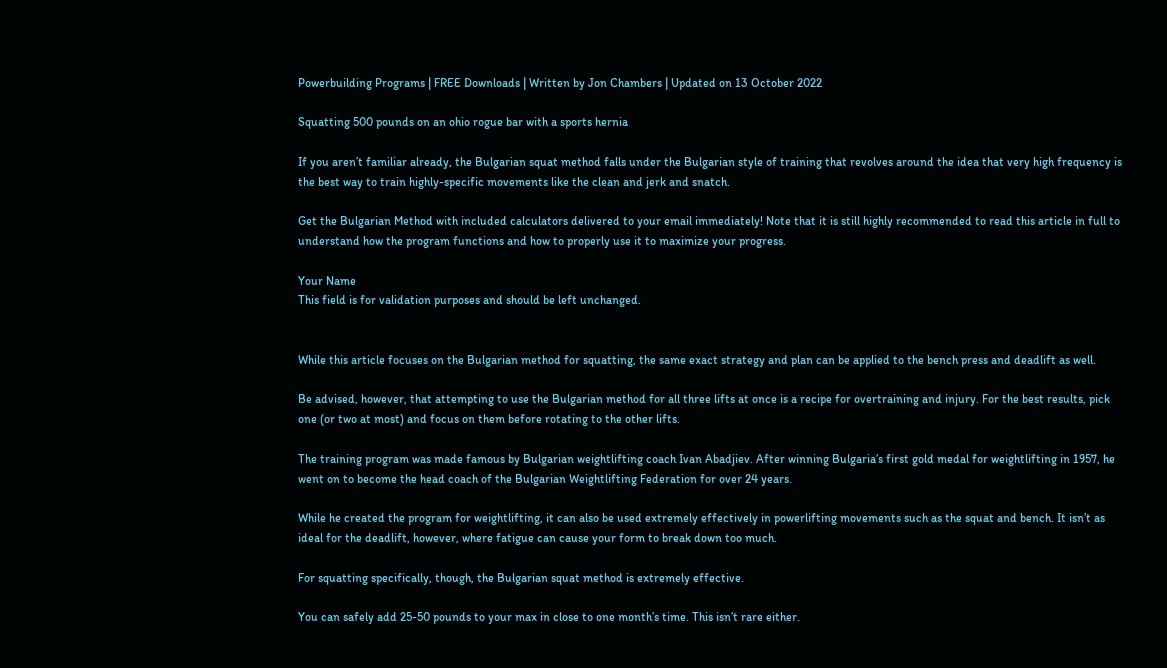Powerbuilding Programs | FREE Downloads | Written by Jon Chambers | Updated on 13 October 2022

Squatting 500 pounds on an ohio rogue bar with a sports hernia

If you aren’t familiar already, the Bulgarian squat method falls under the Bulgarian style of training that revolves around the idea that very high frequency is the best way to train highly-specific movements like the clean and jerk and snatch.

Get the Bulgarian Method with included calculators delivered to your email immediately! Note that it is still highly recommended to read this article in full to understand how the program functions and how to properly use it to maximize your progress.

Your Name
This field is for validation purposes and should be left unchanged.


While this article focuses on the Bulgarian method for squatting, the same exact strategy and plan can be applied to the bench press and deadlift as well.

Be advised, however, that attempting to use the Bulgarian method for all three lifts at once is a recipe for overtraining and injury. For the best results, pick one (or two at most) and focus on them before rotating to the other lifts.

The training program was made famous by Bulgarian weightlifting coach Ivan Abadjiev. After winning Bulgaria’s first gold medal for weightlifting in 1957, he went on to become the head coach of the Bulgarian Weightlifting Federation for over 24 years.

While he created the program for weightlifting, it can also be used extremely effectively in powerlifting movements such as the squat and bench. It isn’t as ideal for the deadlift, however, where fatigue can cause your form to break down too much.

For squatting specifically, though, the Bulgarian squat method is extremely effective.

You can safely add 25-50 pounds to your max in close to one month’s time. This isn’t rare either.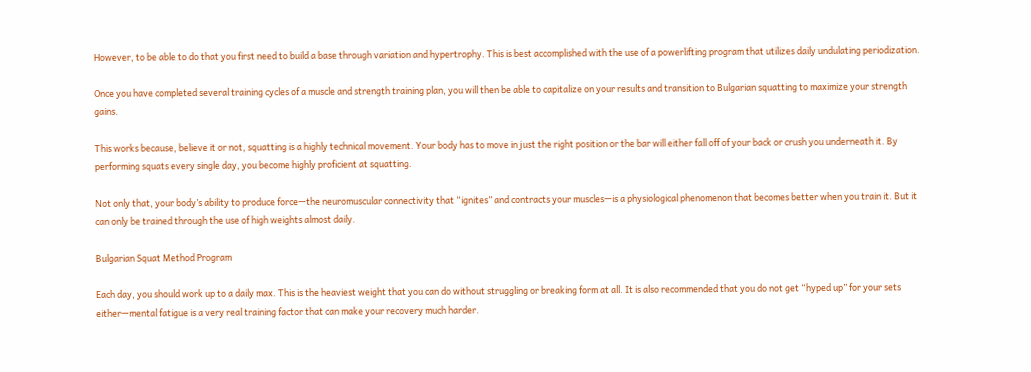However, to be able to do that you first need to build a base through variation and hypertrophy. This is best accomplished with the use of a powerlifting program that utilizes daily undulating periodization.

Once you have completed several training cycles of a muscle and strength training plan, you will then be able to capitalize on your results and transition to Bulgarian squatting to maximize your strength gains.

This works because, believe it or not, squatting is a highly technical movement. Your body has to move in just the right position or the bar will either fall off of your back or crush you underneath it. By performing squats every single day, you become highly proficient at squatting.

Not only that, your body’s ability to produce force—the neuromuscular connectivity that “ignites” and contracts your muscles—is a physiological phenomenon that becomes better when you train it. But it can only be trained through the use of high weights almost daily.

Bulgarian Squat Method Program

Each day, you should work up to a daily max. This is the heaviest weight that you can do without struggling or breaking form at all. It is also recommended that you do not get “hyped up” for your sets either—mental fatigue is a very real training factor that can make your recovery much harder.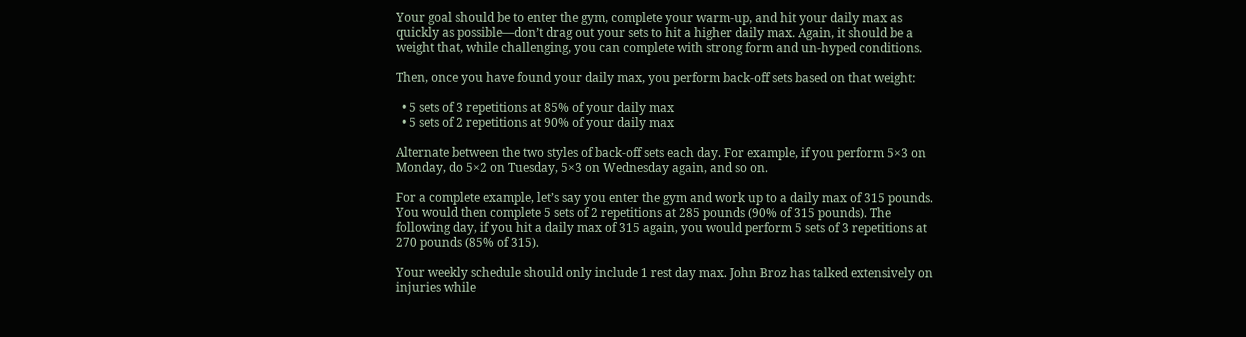Your goal should be to enter the gym, complete your warm-up, and hit your daily max as quickly as possible—don’t drag out your sets to hit a higher daily max. Again, it should be a weight that, while challenging, you can complete with strong form and un-hyped conditions.

Then, once you have found your daily max, you perform back-off sets based on that weight:

  • 5 sets of 3 repetitions at 85% of your daily max
  • 5 sets of 2 repetitions at 90% of your daily max

Alternate between the two styles of back-off sets each day. For example, if you perform 5×3 on Monday, do 5×2 on Tuesday, 5×3 on Wednesday again, and so on.

For a complete example, let’s say you enter the gym and work up to a daily max of 315 pounds. You would then complete 5 sets of 2 repetitions at 285 pounds (90% of 315 pounds). The following day, if you hit a daily max of 315 again, you would perform 5 sets of 3 repetitions at 270 pounds (85% of 315).

Your weekly schedule should only include 1 rest day max. John Broz has talked extensively on injuries while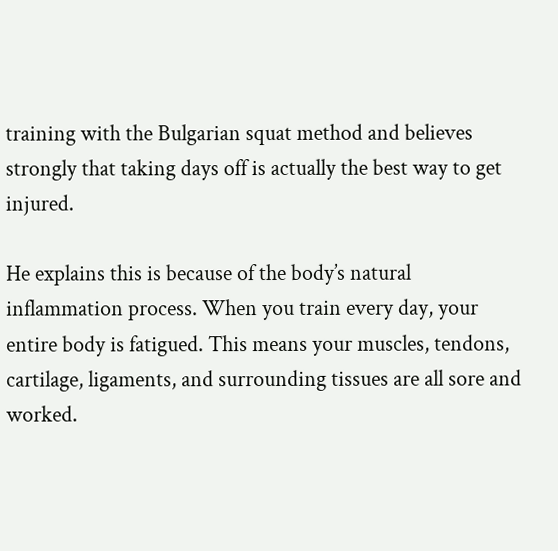training with the Bulgarian squat method and believes strongly that taking days off is actually the best way to get injured.

He explains this is because of the body’s natural inflammation process. When you train every day, your entire body is fatigued. This means your muscles, tendons, cartilage, ligaments, and surrounding tissues are all sore and worked.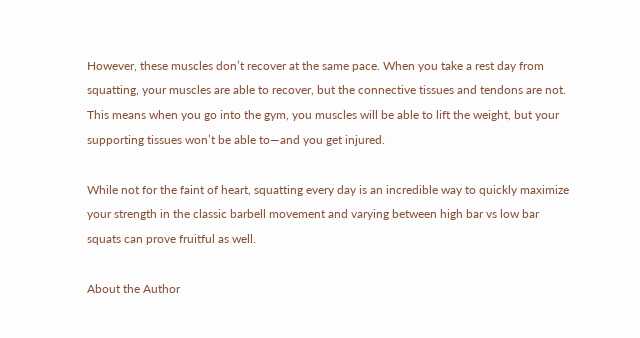However, these muscles don’t recover at the same pace. When you take a rest day from squatting, your muscles are able to recover, but the connective tissues and tendons are not. This means when you go into the gym, you muscles will be able to lift the weight, but your supporting tissues won’t be able to—and you get injured.

While not for the faint of heart, squatting every day is an incredible way to quickly maximize your strength in the classic barbell movement and varying between high bar vs low bar squats can prove fruitful as well.

About the Author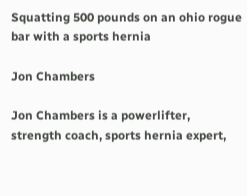Squatting 500 pounds on an ohio rogue bar with a sports hernia

Jon Chambers

Jon Chambers is a powerlifter, strength coach, sports hernia expert,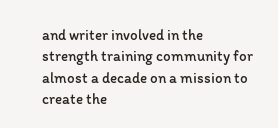and writer involved in the strength training community for almost a decade on a mission to create the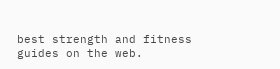best strength and fitness guides on the web.